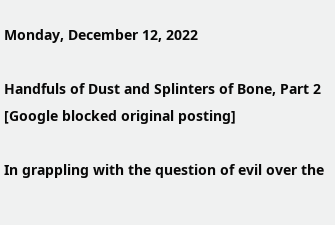Monday, December 12, 2022

Handfuls of Dust and Splinters of Bone, Part 2 [Google blocked original posting]

In grappling with the question of evil over the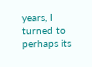years, I turned to perhaps its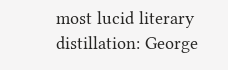most lucid literary distillation: George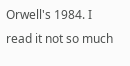Orwell's 1984. I read it not so much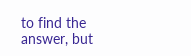to find the answer, but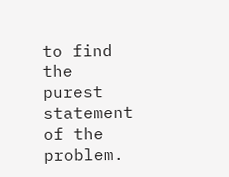to find the purest statement of the problem.